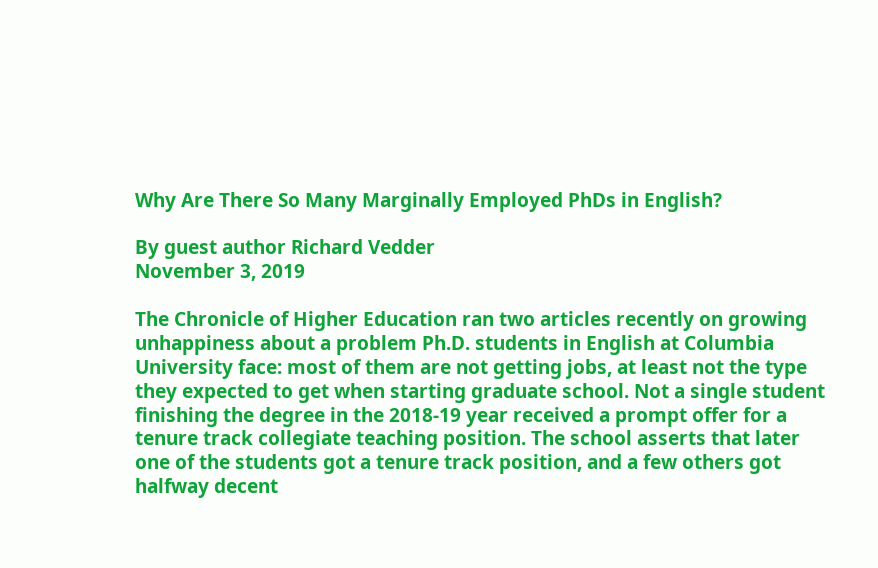Why Are There So Many Marginally Employed PhDs in English?

By guest author Richard Vedder
November 3, 2019

The Chronicle of Higher Education ran two articles recently on growing unhappiness about a problem Ph.D. students in English at Columbia University face: most of them are not getting jobs, at least not the type they expected to get when starting graduate school. Not a single student finishing the degree in the 2018-19 year received a prompt offer for a tenure track collegiate teaching position. The school asserts that later one of the students got a tenure track position, and a few others got halfway decent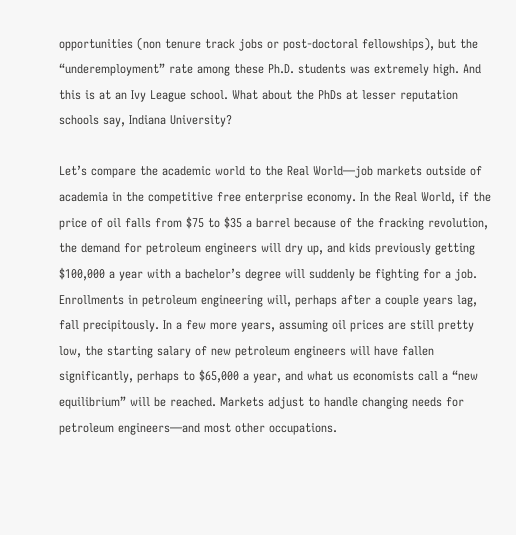opportunities (non tenure track jobs or post-doctoral fellowships), but the “underemployment” rate among these Ph.D. students was extremely high. And this is at an Ivy League school. What about the PhDs at lesser reputation schools say, Indiana University?

Let’s compare the academic world to the Real World—job markets outside of academia in the competitive free enterprise economy. In the Real World, if the price of oil falls from $75 to $35 a barrel because of the fracking revolution, the demand for petroleum engineers will dry up, and kids previously getting $100,000 a year with a bachelor’s degree will suddenly be fighting for a job. Enrollments in petroleum engineering will, perhaps after a couple years lag, fall precipitously. In a few more years, assuming oil prices are still pretty low, the starting salary of new petroleum engineers will have fallen significantly, perhaps to $65,000 a year, and what us economists call a “new equilibrium” will be reached. Markets adjust to handle changing needs for petroleum engineers—and most other occupations.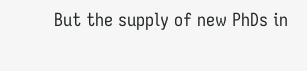But the supply of new PhDs in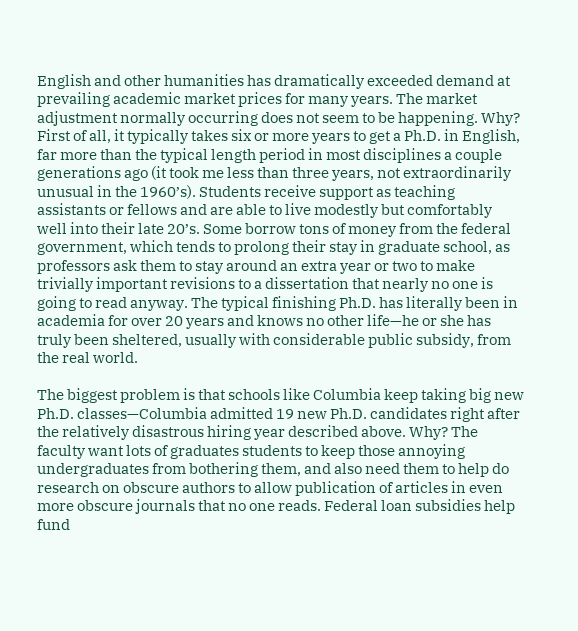English and other humanities has dramatically exceeded demand at prevailing academic market prices for many years. The market adjustment normally occurring does not seem to be happening. Why? First of all, it typically takes six or more years to get a Ph.D. in English, far more than the typical length period in most disciplines a couple generations ago (it took me less than three years, not extraordinarily unusual in the 1960’s). Students receive support as teaching assistants or fellows and are able to live modestly but comfortably well into their late 20’s. Some borrow tons of money from the federal government, which tends to prolong their stay in graduate school, as professors ask them to stay around an extra year or two to make trivially important revisions to a dissertation that nearly no one is going to read anyway. The typical finishing Ph.D. has literally been in academia for over 20 years and knows no other life—he or she has truly been sheltered, usually with considerable public subsidy, from the real world.

The biggest problem is that schools like Columbia keep taking big new Ph.D. classes—Columbia admitted 19 new Ph.D. candidates right after the relatively disastrous hiring year described above. Why? The faculty want lots of graduates students to keep those annoying undergraduates from bothering them, and also need them to help do research on obscure authors to allow publication of articles in even more obscure journals that no one reads. Federal loan subsidies help fund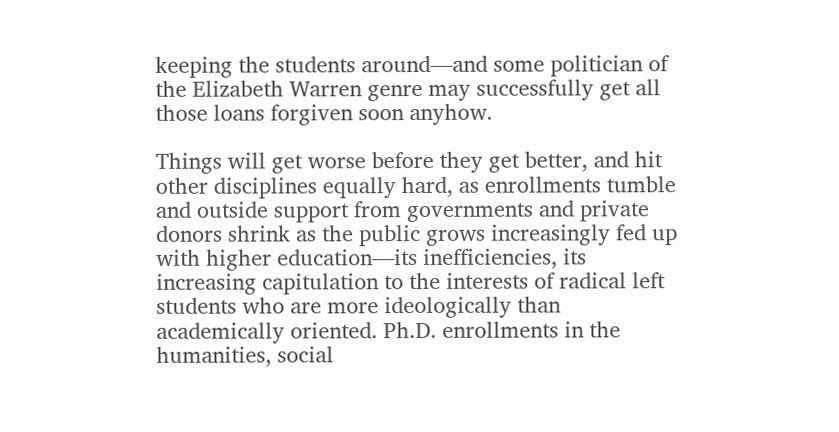keeping the students around—and some politician of the Elizabeth Warren genre may successfully get all those loans forgiven soon anyhow.

Things will get worse before they get better, and hit other disciplines equally hard, as enrollments tumble and outside support from governments and private donors shrink as the public grows increasingly fed up with higher education—its inefficiencies, its increasing capitulation to the interests of radical left students who are more ideologically than academically oriented. Ph.D. enrollments in the humanities, social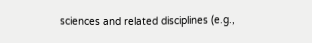sciences and related disciplines (e.g.,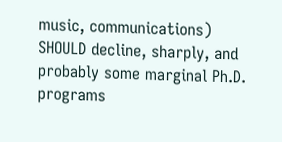music, communications) SHOULD decline, sharply, and probably some marginal Ph.D. programs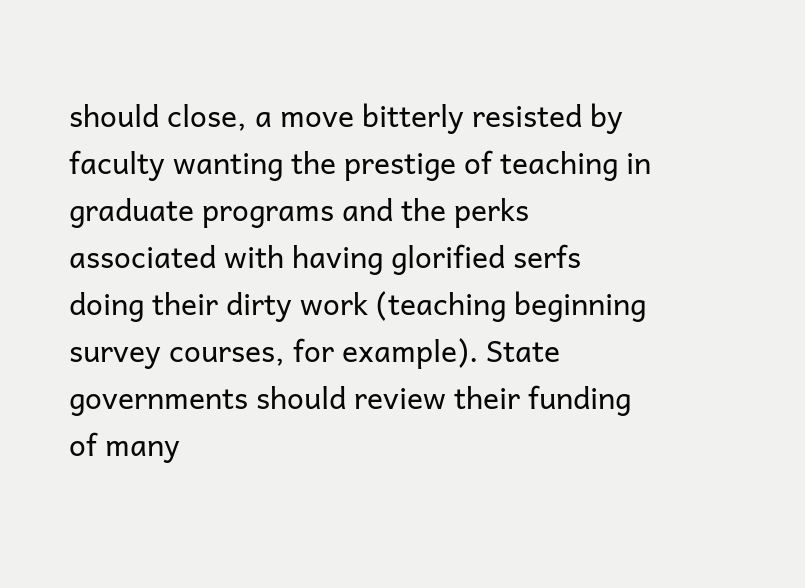should close, a move bitterly resisted by faculty wanting the prestige of teaching in graduate programs and the perks associated with having glorified serfs doing their dirty work (teaching beginning survey courses, for example). State governments should review their funding of many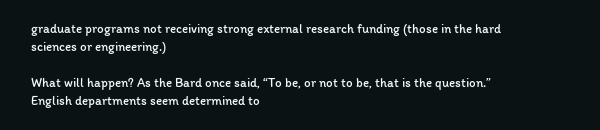graduate programs not receiving strong external research funding (those in the hard sciences or engineering.)

What will happen? As the Bard once said, “To be, or not to be, that is the question.” English departments seem determined to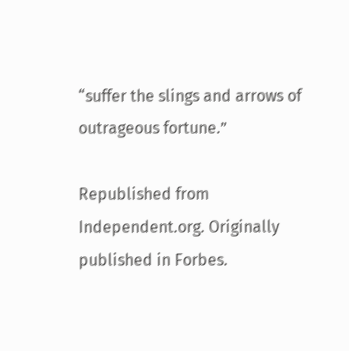“suffer the slings and arrows of outrageous fortune.”

Republished from Independent.org. Originally published in Forbes.